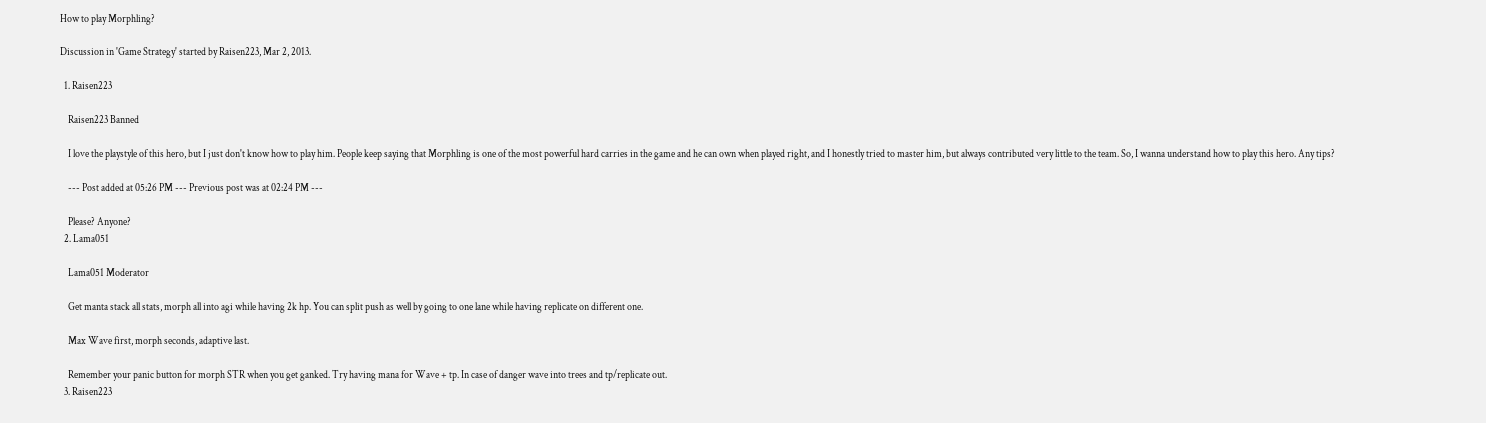How to play Morphling?

Discussion in 'Game Strategy' started by Raisen223, Mar 2, 2013.

  1. Raisen223

    Raisen223 Banned

    I love the playstyle of this hero, but I just don't know how to play him. People keep saying that Morphling is one of the most powerful hard carries in the game and he can own when played right, and I honestly tried to master him, but always contributed very little to the team. So, I wanna understand how to play this hero. Any tips?

    --- Post added at 05:26 PM --- Previous post was at 02:24 PM ---

    Please? Anyone?
  2. Lama051

    Lama051 Moderator

    Get manta stack all stats, morph all into agi while having 2k hp. You can split push as well by going to one lane while having replicate on different one.

    Max Wave first, morph seconds, adaptive last.

    Remember your panic button for morph STR when you get ganked. Try having mana for Wave + tp. In case of danger wave into trees and tp/replicate out.
  3. Raisen223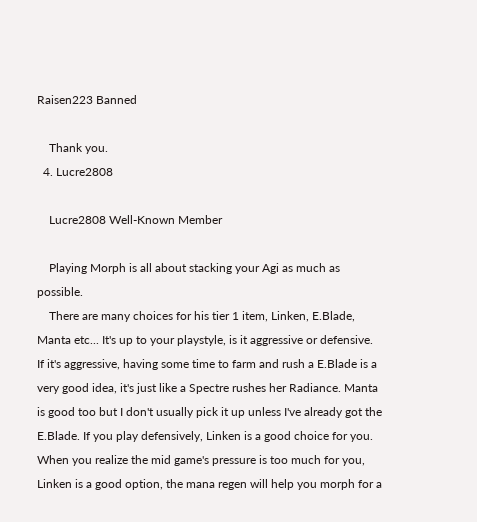Raisen223 Banned

    Thank you.
  4. Lucre2808

    Lucre2808 Well-Known Member

    Playing Morph is all about stacking your Agi as much as possible.
    There are many choices for his tier 1 item, Linken, E.Blade, Manta etc... It's up to your playstyle, is it aggressive or defensive. If it's aggressive, having some time to farm and rush a E.Blade is a very good idea, it's just like a Spectre rushes her Radiance. Manta is good too but I don't usually pick it up unless I've already got the E.Blade. If you play defensively, Linken is a good choice for you. When you realize the mid game's pressure is too much for you, Linken is a good option, the mana regen will help you morph for a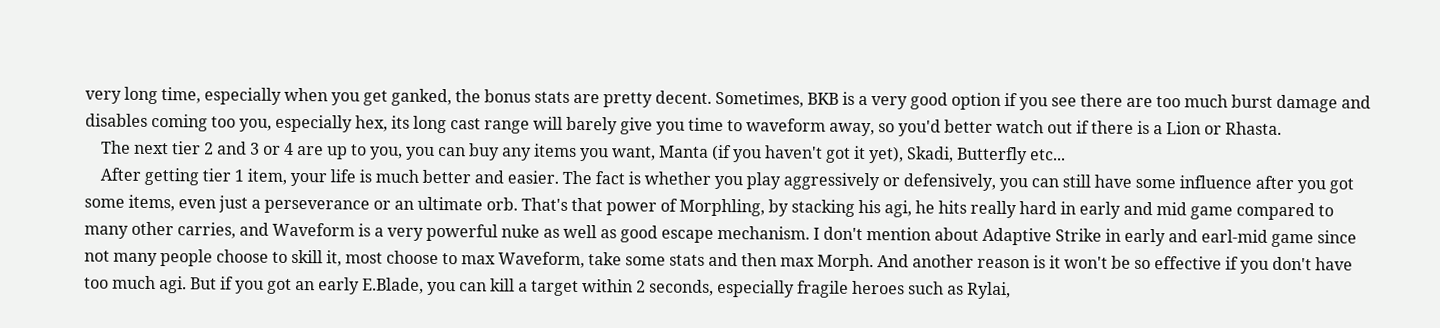very long time, especially when you get ganked, the bonus stats are pretty decent. Sometimes, BKB is a very good option if you see there are too much burst damage and disables coming too you, especially hex, its long cast range will barely give you time to waveform away, so you'd better watch out if there is a Lion or Rhasta.
    The next tier 2 and 3 or 4 are up to you, you can buy any items you want, Manta (if you haven't got it yet), Skadi, Butterfly etc...
    After getting tier 1 item, your life is much better and easier. The fact is whether you play aggressively or defensively, you can still have some influence after you got some items, even just a perseverance or an ultimate orb. That's that power of Morphling, by stacking his agi, he hits really hard in early and mid game compared to many other carries, and Waveform is a very powerful nuke as well as good escape mechanism. I don't mention about Adaptive Strike in early and earl-mid game since not many people choose to skill it, most choose to max Waveform, take some stats and then max Morph. And another reason is it won't be so effective if you don't have too much agi. But if you got an early E.Blade, you can kill a target within 2 seconds, especially fragile heroes such as Rylai,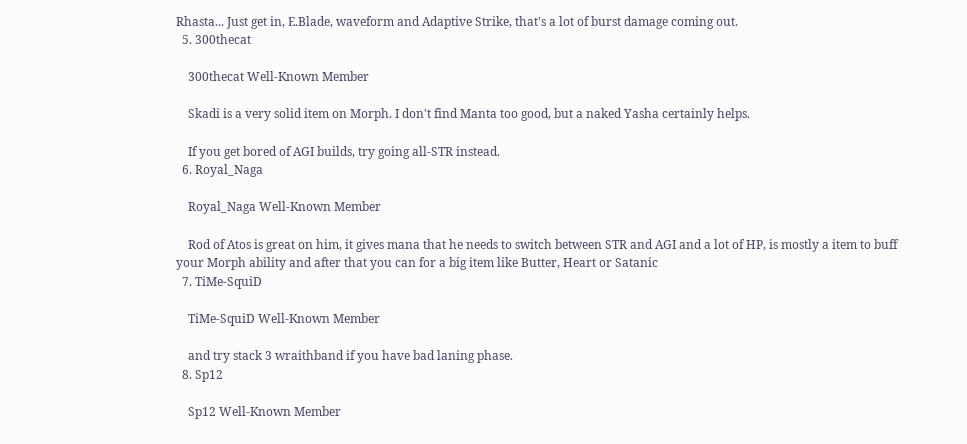Rhasta... Just get in, E.Blade, waveform and Adaptive Strike, that's a lot of burst damage coming out.
  5. 300thecat

    300thecat Well-Known Member

    Skadi is a very solid item on Morph. I don't find Manta too good, but a naked Yasha certainly helps.

    If you get bored of AGI builds, try going all-STR instead.
  6. Royal_Naga

    Royal_Naga Well-Known Member

    Rod of Atos is great on him, it gives mana that he needs to switch between STR and AGI and a lot of HP, is mostly a item to buff your Morph ability and after that you can for a big item like Butter, Heart or Satanic
  7. TiMe-SquiD

    TiMe-SquiD Well-Known Member

    and try stack 3 wraithband if you have bad laning phase.
  8. Sp12

    Sp12 Well-Known Member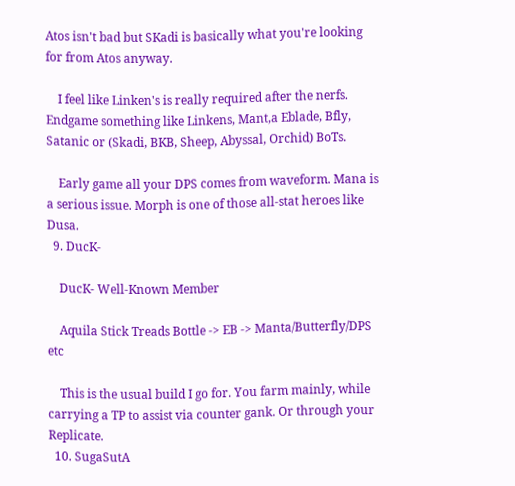Atos isn't bad but SKadi is basically what you're looking for from Atos anyway.

    I feel like Linken's is really required after the nerfs. Endgame something like Linkens, Mant,a Eblade, Bfly, Satanic or (Skadi, BKB, Sheep, Abyssal, Orchid) BoTs.

    Early game all your DPS comes from waveform. Mana is a serious issue. Morph is one of those all-stat heroes like Dusa.
  9. DucK-

    DucK- Well-Known Member

    Aquila Stick Treads Bottle -> EB -> Manta/Butterfly/DPS etc

    This is the usual build I go for. You farm mainly, while carrying a TP to assist via counter gank. Or through your Replicate.
  10. SugaSutA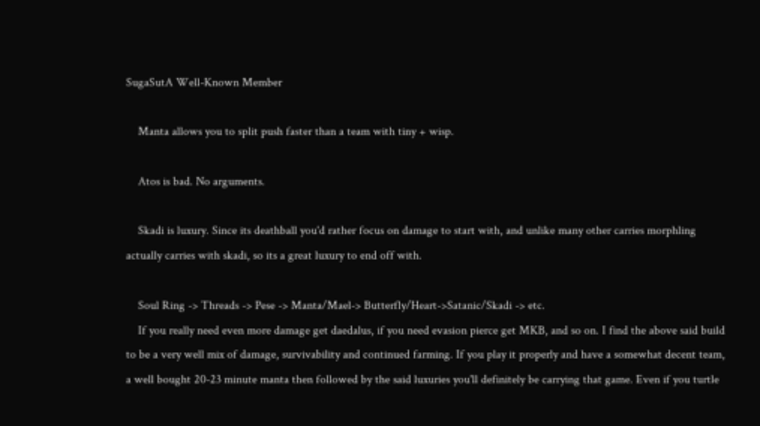SugaSutA Well-Known Member

    Manta allows you to split push faster than a team with tiny + wisp.

    Atos is bad. No arguments.

    Skadi is luxury. Since its deathball you'd rather focus on damage to start with, and unlike many other carries morphling actually carries with skadi, so its a great luxury to end off with.

    Soul Ring -> Threads -> Pese -> Manta/Mael-> Butterfly/Heart->Satanic/Skadi -> etc.
    If you really need even more damage get daedalus, if you need evasion pierce get MKB, and so on. I find the above said build to be a very well mix of damage, survivability and continued farming. If you play it properly and have a somewhat decent team, a well bought 20-23 minute manta then followed by the said luxuries you'll definitely be carrying that game. Even if you turtle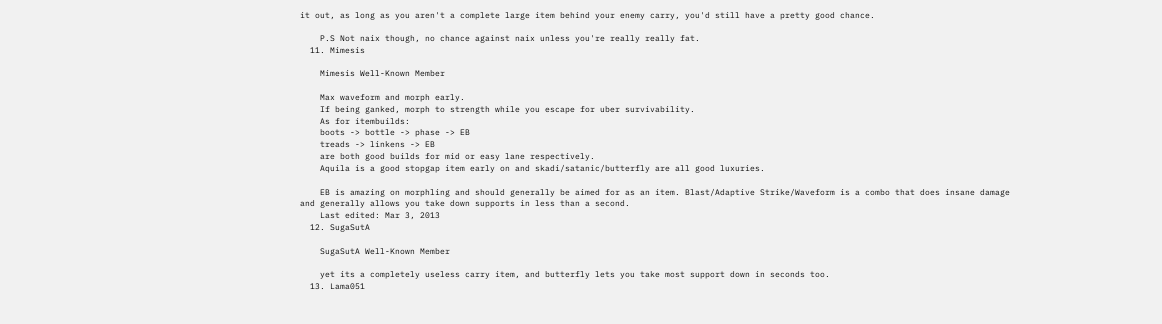it out, as long as you aren't a complete large item behind your enemy carry, you'd still have a pretty good chance.

    P.S Not naix though, no chance against naix unless you're really really fat.
  11. Mimesis

    Mimesis Well-Known Member

    Max waveform and morph early.
    If being ganked, morph to strength while you escape for uber survivability.
    As for itembuilds:
    boots -> bottle -> phase -> EB
    treads -> linkens -> EB
    are both good builds for mid or easy lane respectively.
    Aquila is a good stopgap item early on and skadi/satanic/butterfly are all good luxuries.

    EB is amazing on morphling and should generally be aimed for as an item. Blast/Adaptive Strike/Waveform is a combo that does insane damage and generally allows you take down supports in less than a second.
    Last edited: Mar 3, 2013
  12. SugaSutA

    SugaSutA Well-Known Member

    yet its a completely useless carry item, and butterfly lets you take most support down in seconds too.
  13. Lama051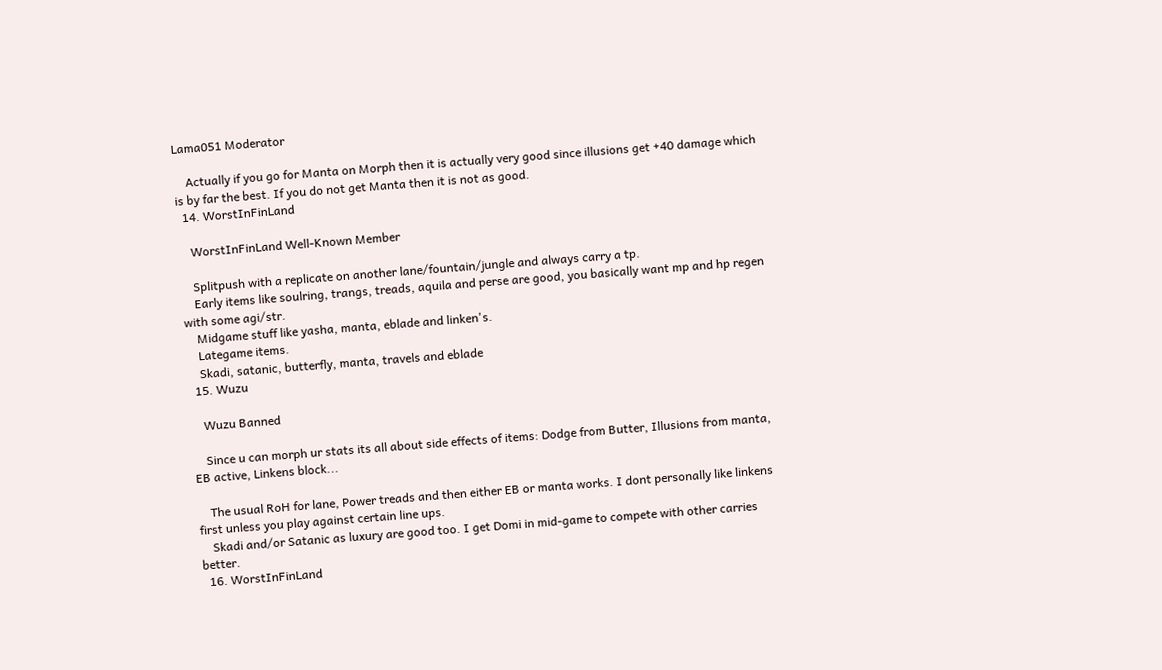Lama051 Moderator

    Actually if you go for Manta on Morph then it is actually very good since illusions get +40 damage which is by far the best. If you do not get Manta then it is not as good.
  14. WorstInFinLand

    WorstInFinLand Well-Known Member

    Splitpush with a replicate on another lane/fountain/jungle and always carry a tp.
    Early items like soulring, trangs, treads, aquila and perse are good, you basically want mp and hp regen with some agi/str.
    Midgame stuff like yasha, manta, eblade and linken's.
    Lategame items.
    Skadi, satanic, butterfly, manta, travels and eblade
  15. Wuzu

    Wuzu Banned

    Since u can morph ur stats its all about side effects of items: Dodge from Butter, Illusions from manta, EB active, Linkens block...

    The usual RoH for lane, Power treads and then either EB or manta works. I dont personally like linkens first unless you play against certain line ups.
    Skadi and/or Satanic as luxury are good too. I get Domi in mid-game to compete with other carries better.
  16. WorstInFinLand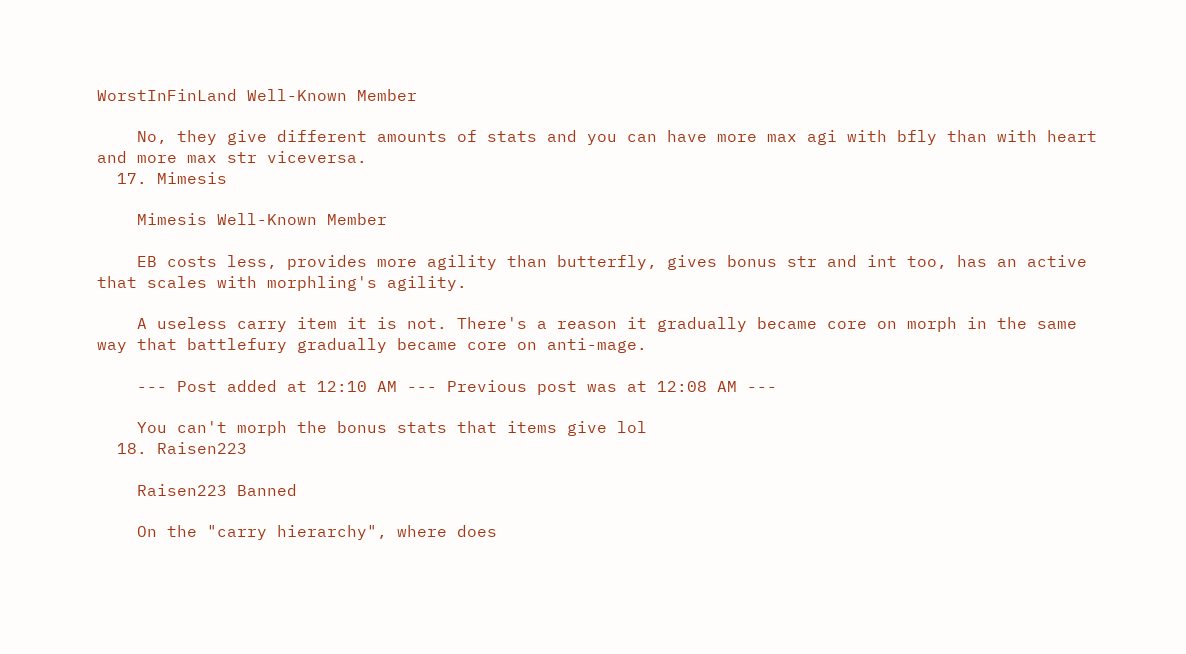WorstInFinLand Well-Known Member

    No, they give different amounts of stats and you can have more max agi with bfly than with heart and more max str viceversa.
  17. Mimesis

    Mimesis Well-Known Member

    EB costs less, provides more agility than butterfly, gives bonus str and int too, has an active that scales with morphling's agility.

    A useless carry item it is not. There's a reason it gradually became core on morph in the same way that battlefury gradually became core on anti-mage.

    --- Post added at 12:10 AM --- Previous post was at 12:08 AM ---

    You can't morph the bonus stats that items give lol
  18. Raisen223

    Raisen223 Banned

    On the "carry hierarchy", where does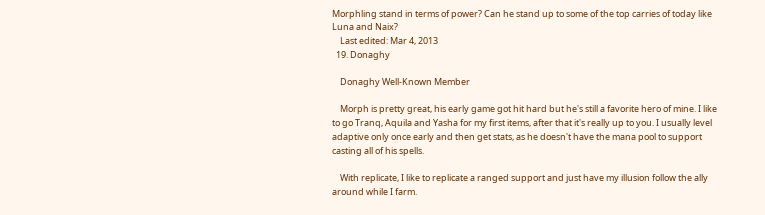Morphling stand in terms of power? Can he stand up to some of the top carries of today like Luna and Naix?
    Last edited: Mar 4, 2013
  19. Donaghy

    Donaghy Well-Known Member

    Morph is pretty great, his early game got hit hard but he's still a favorite hero of mine. I like to go Tranq, Aquila and Yasha for my first items, after that it's really up to you. I usually level adaptive only once early and then get stats, as he doesn't have the mana pool to support casting all of his spells.

    With replicate, I like to replicate a ranged support and just have my illusion follow the ally around while I farm.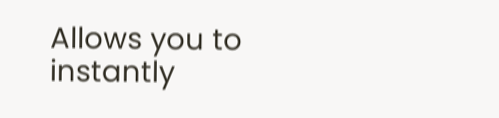Allows you to instantly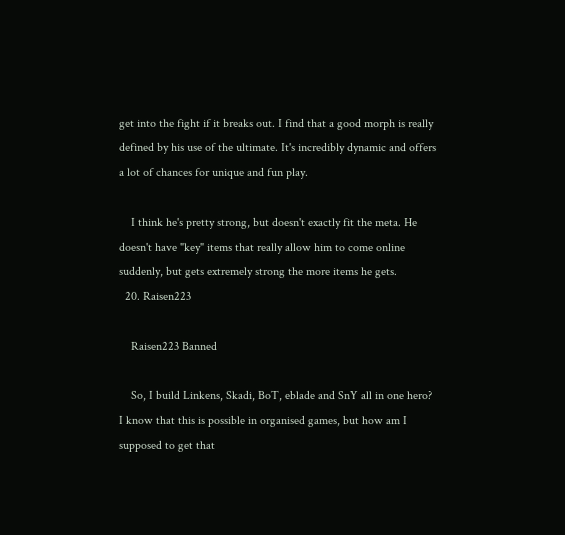get into the fight if it breaks out. I find that a good morph is really defined by his use of the ultimate. It's incredibly dynamic and offers a lot of chances for unique and fun play.

    I think he's pretty strong, but doesn't exactly fit the meta. He doesn't have "key" items that really allow him to come online suddenly, but gets extremely strong the more items he gets.
  20. Raisen223

    Raisen223 Banned

    So, I build Linkens, Skadi, BoT, eblade and SnY all in one hero? I know that this is possible in organised games, but how am I supposed to get that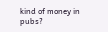kind of money in pubs?